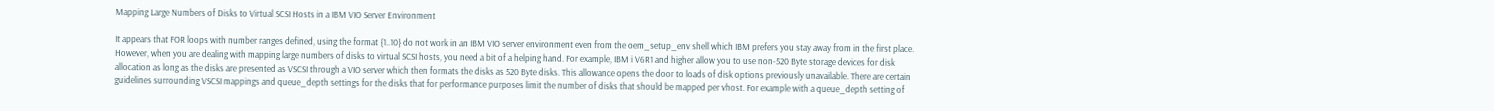Mapping Large Numbers of Disks to Virtual SCSI Hosts in a IBM VIO Server Environment

It appears that FOR loops with number ranges defined, using the format {1..10} do not work in an IBM VIO server environment even from the oem_setup_env shell which IBM prefers you stay away from in the first place. However, when you are dealing with mapping large numbers of disks to virtual SCSI hosts, you need a bit of a helping hand. For example, IBM i V6R1 and higher allow you to use non-520 Byte storage devices for disk allocation as long as the disks are presented as VSCSI through a VIO server which then formats the disks as 520 Byte disks. This allowance opens the door to loads of disk options previously unavailable. There are certain guidelines surrounding VSCSI mappings and queue_depth settings for the disks that for performance purposes limit the number of disks that should be mapped per vhost. For example with a queue_depth setting of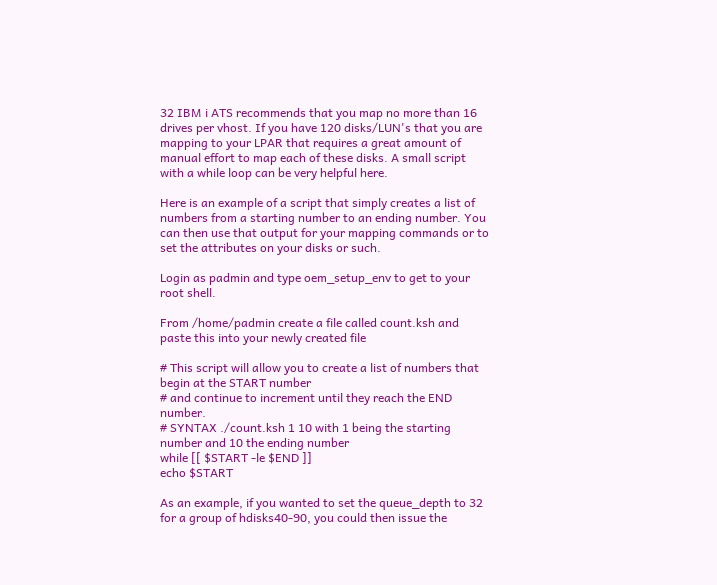32 IBM i ATS recommends that you map no more than 16 drives per vhost. If you have 120 disks/LUN's that you are mapping to your LPAR that requires a great amount of manual effort to map each of these disks. A small script with a while loop can be very helpful here.

Here is an example of a script that simply creates a list of numbers from a starting number to an ending number. You can then use that output for your mapping commands or to set the attributes on your disks or such.

Login as padmin and type oem_setup_env to get to your root shell.

From /home/padmin create a file called count.ksh and paste this into your newly created file

# This script will allow you to create a list of numbers that begin at the START number
# and continue to increment until they reach the END number.
# SYNTAX ./count.ksh 1 10 with 1 being the starting number and 10 the ending number
while [[ $START -le $END ]]
echo $START

As an example, if you wanted to set the queue_depth to 32 for a group of hdisks40-90, you could then issue the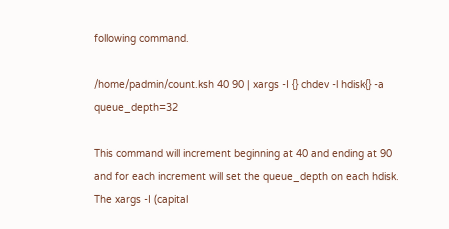following command.

/home/padmin/count.ksh 40 90 | xargs -I {} chdev -l hdisk{} -a queue_depth=32

This command will increment beginning at 40 and ending at 90 and for each increment will set the queue_depth on each hdisk. The xargs -I (capital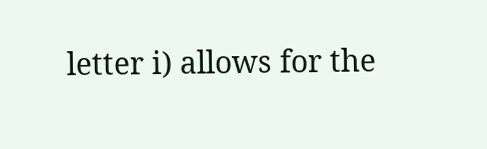letter i) allows for the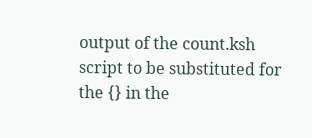output of the count.ksh script to be substituted for the {} in the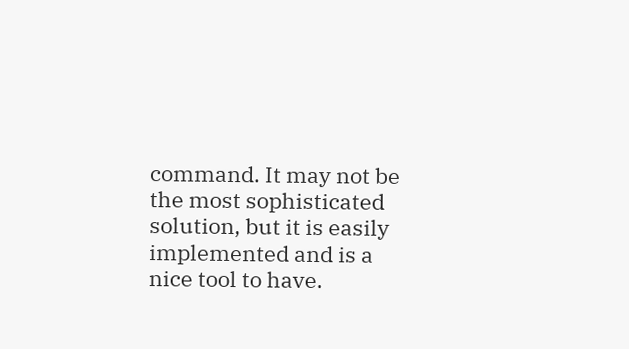command. It may not be the most sophisticated solution, but it is easily implemented and is a nice tool to have.